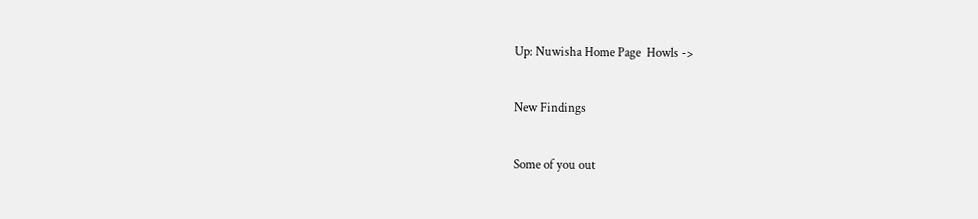Up: Nuwisha Home Page  Howls ->


New Findings


Some of you out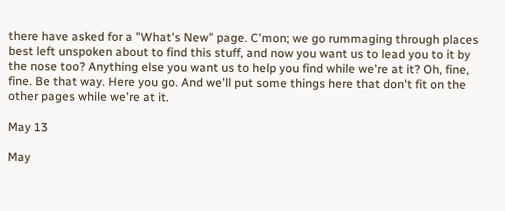there have asked for a "What's New" page. C'mon; we go rummaging through places best left unspoken about to find this stuff, and now you want us to lead you to it by the nose too? Anything else you want us to help you find while we're at it? Oh, fine, fine. Be that way. Here you go. And we'll put some things here that don't fit on the other pages while we're at it.

May 13

May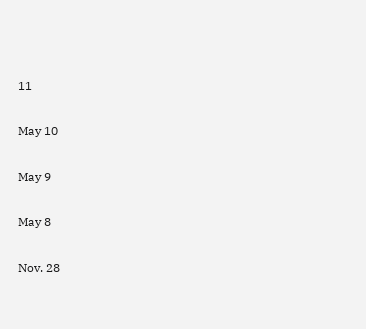11

May 10

May 9

May 8

Nov. 28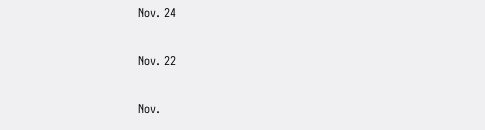Nov. 24

Nov. 22

Nov.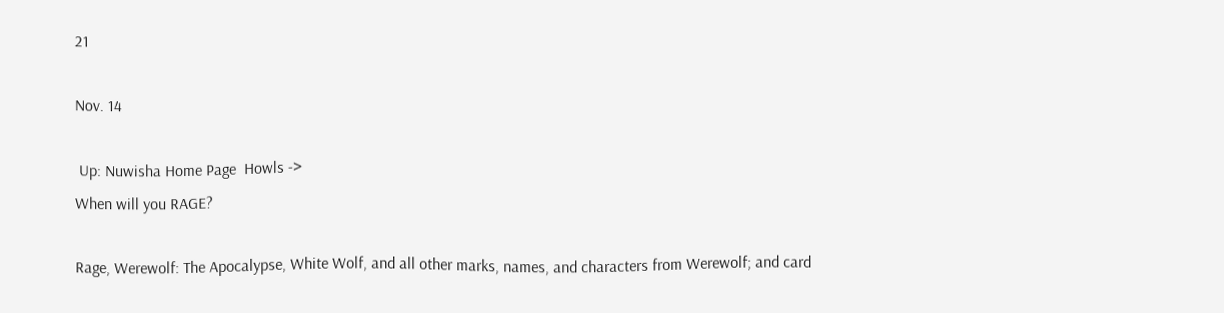21

Nov. 14

 Up: Nuwisha Home Page  Howls ->
When will you RAGE?

Rage, Werewolf: The Apocalypse, White Wolf, and all other marks, names, and characters from Werewolf; and card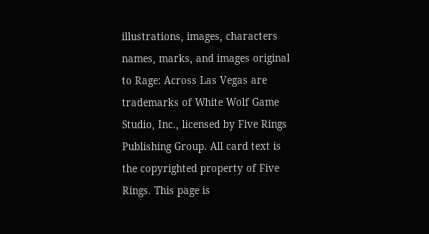illustrations, images, characters names, marks, and images original to Rage: Across Las Vegas are trademarks of White Wolf Game Studio, Inc., licensed by Five Rings Publishing Group. All card text is the copyrighted property of Five Rings. This page is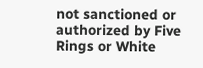not sanctioned or authorized by Five Rings or White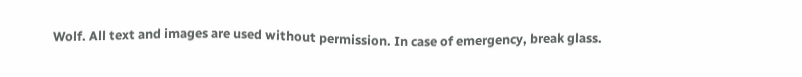Wolf. All text and images are used without permission. In case of emergency, break glass.